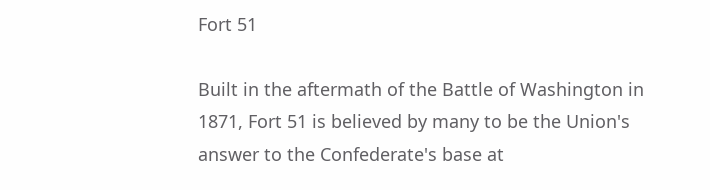Fort 51

Built in the aftermath of the Battle of Washington in 1871, Fort 51 is believed by many to be the Union's answer to the Confederate's base at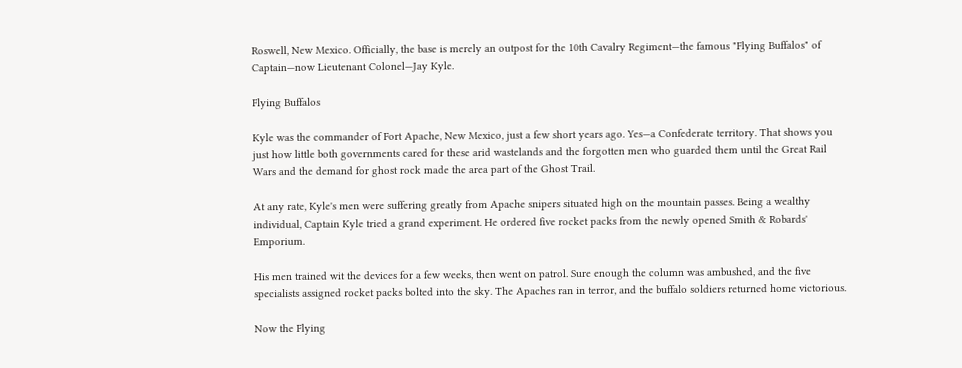Roswell, New Mexico. Officially, the base is merely an outpost for the 10th Cavalry Regiment—the famous "Flying Buffalos" of Captain—now Lieutenant Colonel—Jay Kyle.

Flying Buffalos

Kyle was the commander of Fort Apache, New Mexico, just a few short years ago. Yes—a Confederate territory. That shows you just how little both governments cared for these arid wastelands and the forgotten men who guarded them until the Great Rail Wars and the demand for ghost rock made the area part of the Ghost Trail.

At any rate, Kyle's men were suffering greatly from Apache snipers situated high on the mountain passes. Being a wealthy individual, Captain Kyle tried a grand experiment. He ordered five rocket packs from the newly opened Smith & Robards' Emporium.

His men trained wit the devices for a few weeks, then went on patrol. Sure enough the column was ambushed, and the five specialists assigned rocket packs bolted into the sky. The Apaches ran in terror, and the buffalo soldiers returned home victorious.

Now the Flying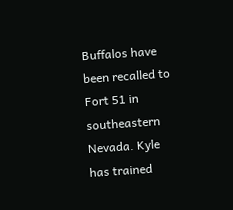Buffalos have been recalled to Fort 51 in southeastern Nevada. Kyle has trained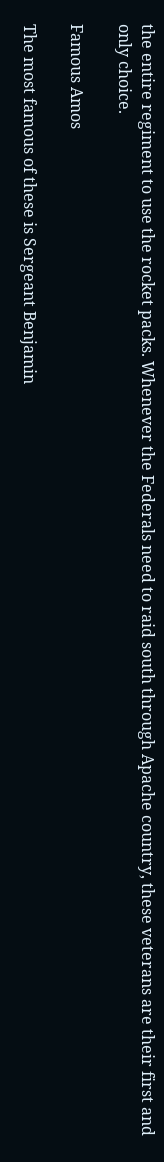the entire regiment to use the rocket packs. Whenever the Federals need to raid south through Apache country, these veterans are their first and only choice.

Famous Amos

The most famous of these is Sergeant Benjamin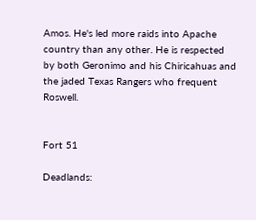Amos. He's led more raids into Apache country than any other. He is respected by both Geronimo and his Chiricahuas and the jaded Texas Rangers who frequent Roswell.


Fort 51

Deadlands: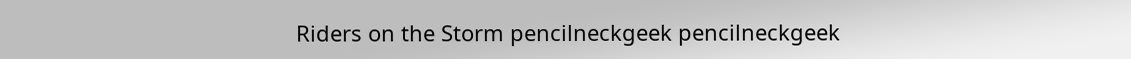Riders on the Storm pencilneckgeek pencilneckgeek